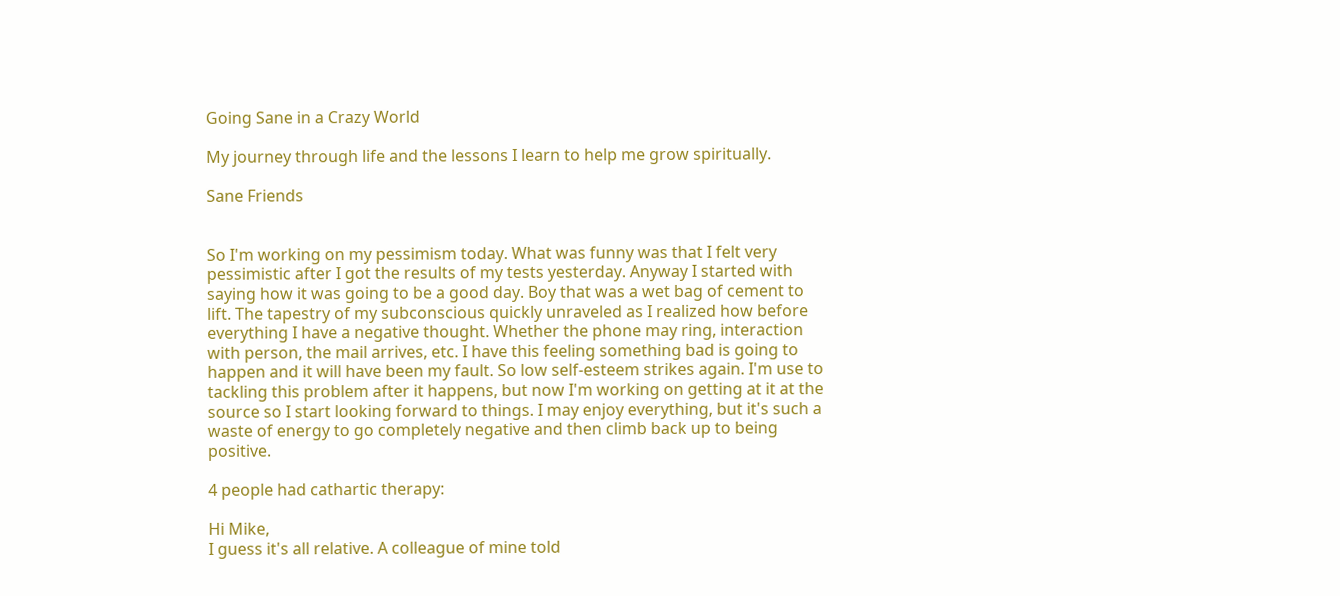Going Sane in a Crazy World

My journey through life and the lessons I learn to help me grow spiritually.

Sane Friends


So I'm working on my pessimism today. What was funny was that I felt very pessimistic after I got the results of my tests yesterday. Anyway I started with saying how it was going to be a good day. Boy that was a wet bag of cement to lift. The tapestry of my subconscious quickly unraveled as I realized how before everything I have a negative thought. Whether the phone may ring, interaction with person, the mail arrives, etc. I have this feeling something bad is going to happen and it will have been my fault. So low self-esteem strikes again. I'm use to tackling this problem after it happens, but now I'm working on getting at it at the source so I start looking forward to things. I may enjoy everything, but it's such a waste of energy to go completely negative and then climb back up to being positive.

4 people had cathartic therapy:

Hi Mike,
I guess it's all relative. A colleague of mine told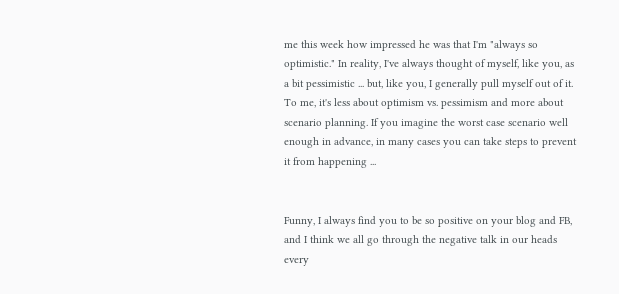me this week how impressed he was that I'm "always so optimistic." In reality, I've always thought of myself, like you, as a bit pessimistic ... but, like you, I generally pull myself out of it. To me, it's less about optimism vs. pessimism and more about scenario planning. If you imagine the worst case scenario well enough in advance, in many cases you can take steps to prevent it from happening ...


Funny, I always find you to be so positive on your blog and FB, and I think we all go through the negative talk in our heads every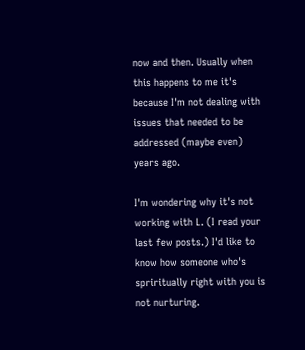now and then. Usually when this happens to me it's because I'm not dealing with issues that needed to be addressed (maybe even) years ago.

I'm wondering why it's not working with L. (I read your last few posts.) I'd like to know how someone who's spriritually right with you is not nurturing.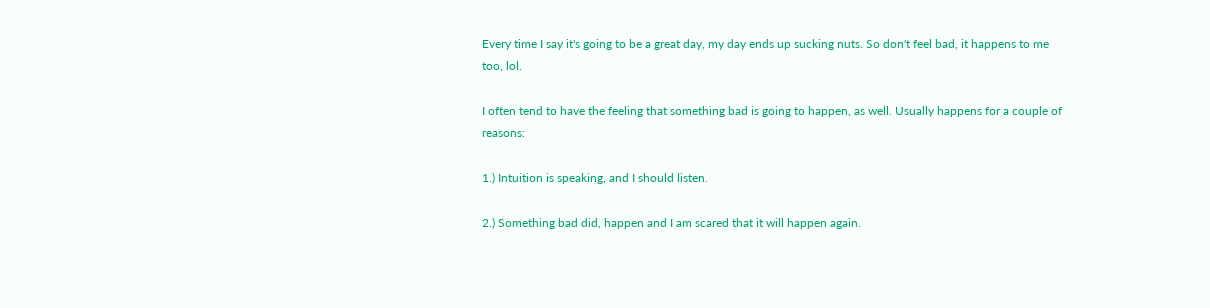Every time I say it's going to be a great day, my day ends up sucking nuts. So don't feel bad, it happens to me too, lol.

I often tend to have the feeling that something bad is going to happen, as well. Usually happens for a couple of reasons:

1.) Intuition is speaking, and I should listen.

2.) Something bad did, happen and I am scared that it will happen again.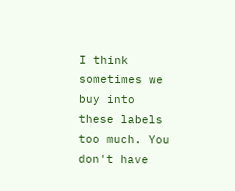I think sometimes we buy into these labels too much. You don't have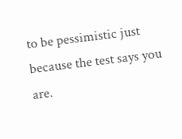to be pessimistic just because the test says you are.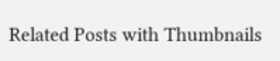Related Posts with Thumbnails